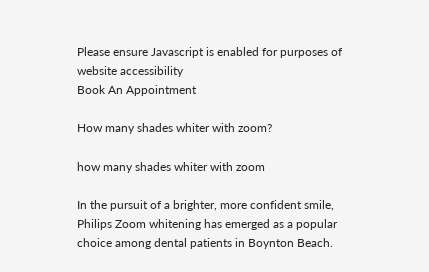Please ensure Javascript is enabled for purposes of website accessibility
Book An Appointment

How many shades whiter with zoom?

how many shades whiter with zoom

In the pursuit of a brighter, more confident smile, Philips Zoom whitening has emerged as a popular choice among dental patients in Boynton Beach.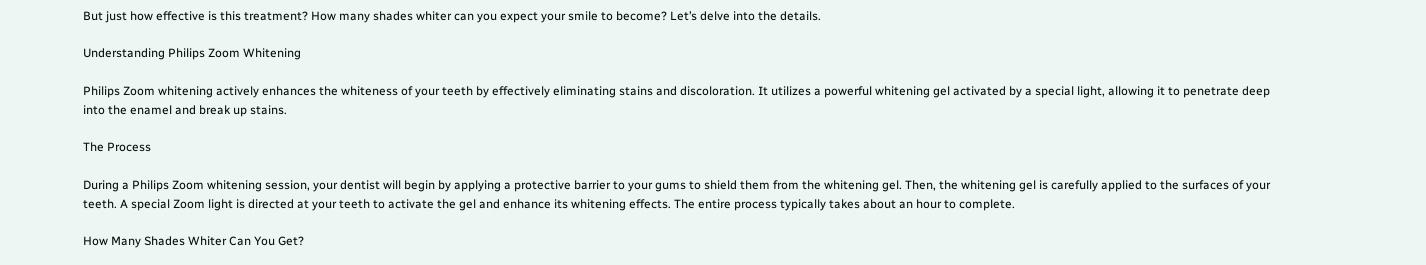But just how effective is this treatment? How many shades whiter can you expect your smile to become? Let’s delve into the details.

Understanding Philips Zoom Whitening

Philips Zoom whitening actively enhances the whiteness of your teeth by effectively eliminating stains and discoloration. It utilizes a powerful whitening gel activated by a special light, allowing it to penetrate deep into the enamel and break up stains.

The Process

During a Philips Zoom whitening session, your dentist will begin by applying a protective barrier to your gums to shield them from the whitening gel. Then, the whitening gel is carefully applied to the surfaces of your teeth. A special Zoom light is directed at your teeth to activate the gel and enhance its whitening effects. The entire process typically takes about an hour to complete.

How Many Shades Whiter Can You Get?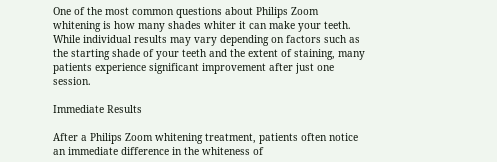One of the most common questions about Philips Zoom whitening is how many shades whiter it can make your teeth. While individual results may vary depending on factors such as the starting shade of your teeth and the extent of staining, many patients experience significant improvement after just one session.

Immediate Results

After a Philips Zoom whitening treatment, patients often notice an immediate difference in the whiteness of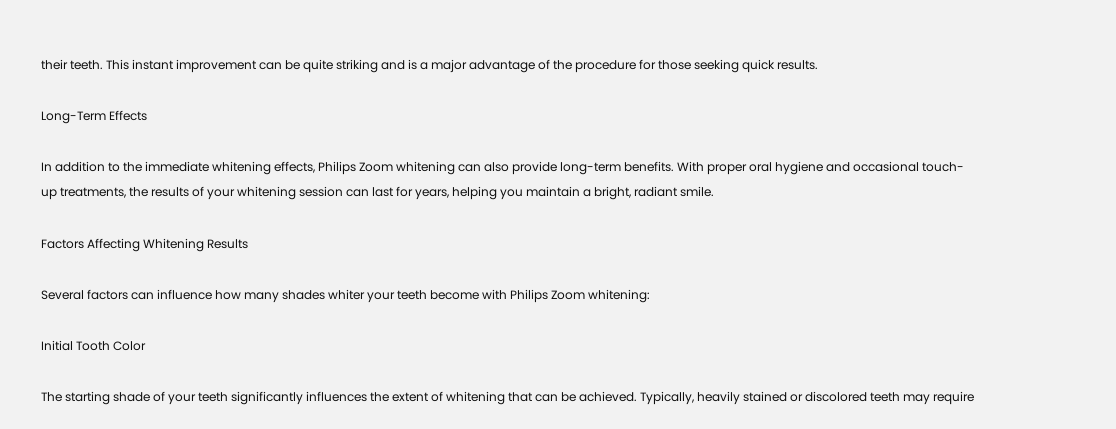their teeth. This instant improvement can be quite striking and is a major advantage of the procedure for those seeking quick results.

Long-Term Effects

In addition to the immediate whitening effects, Philips Zoom whitening can also provide long-term benefits. With proper oral hygiene and occasional touch-up treatments, the results of your whitening session can last for years, helping you maintain a bright, radiant smile.

Factors Affecting Whitening Results

Several factors can influence how many shades whiter your teeth become with Philips Zoom whitening:

Initial Tooth Color

The starting shade of your teeth significantly influences the extent of whitening that can be achieved. Typically, heavily stained or discolored teeth may require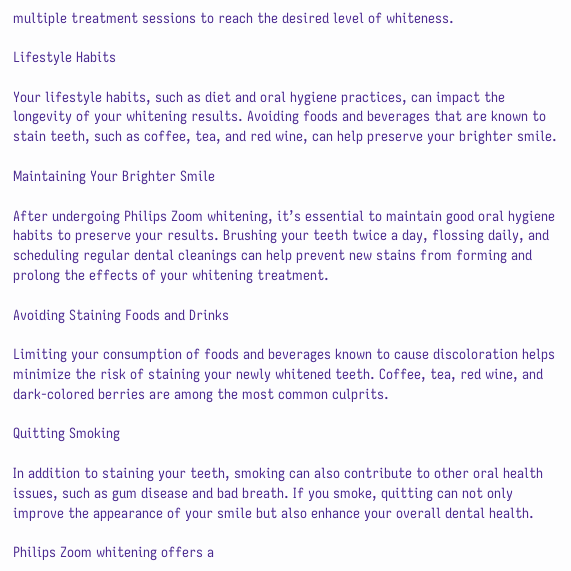multiple treatment sessions to reach the desired level of whiteness.

Lifestyle Habits

Your lifestyle habits, such as diet and oral hygiene practices, can impact the longevity of your whitening results. Avoiding foods and beverages that are known to stain teeth, such as coffee, tea, and red wine, can help preserve your brighter smile.

Maintaining Your Brighter Smile

After undergoing Philips Zoom whitening, it’s essential to maintain good oral hygiene habits to preserve your results. Brushing your teeth twice a day, flossing daily, and scheduling regular dental cleanings can help prevent new stains from forming and prolong the effects of your whitening treatment.

Avoiding Staining Foods and Drinks

Limiting your consumption of foods and beverages known to cause discoloration helps minimize the risk of staining your newly whitened teeth. Coffee, tea, red wine, and dark-colored berries are among the most common culprits.

Quitting Smoking

In addition to staining your teeth, smoking can also contribute to other oral health issues, such as gum disease and bad breath. If you smoke, quitting can not only improve the appearance of your smile but also enhance your overall dental health.

Philips Zoom whitening offers a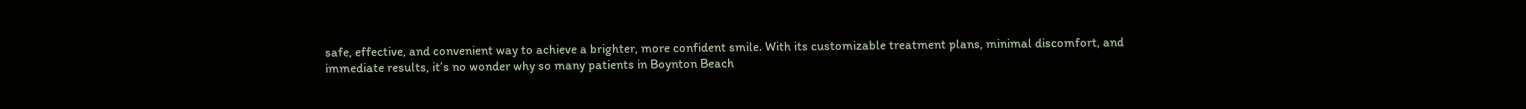safe, effective, and convenient way to achieve a brighter, more confident smile. With its customizable treatment plans, minimal discomfort, and immediate results, it’s no wonder why so many patients in Boynton Beach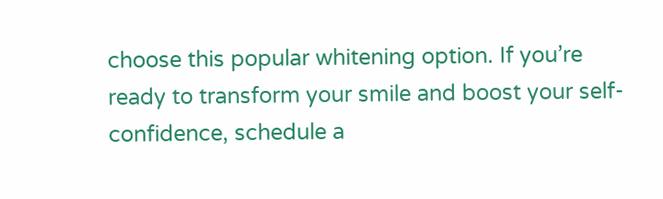choose this popular whitening option. If you’re ready to transform your smile and boost your self-confidence, schedule a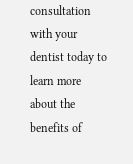consultation with your dentist today to learn more about the benefits of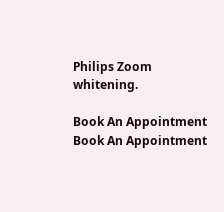Philips Zoom whitening.

Book An Appointment
Book An Appointment